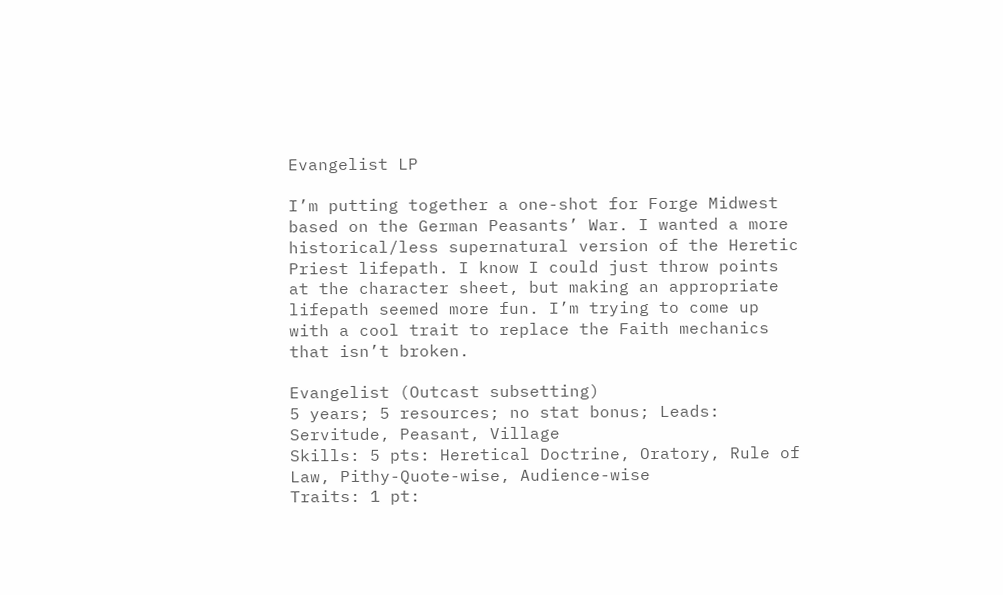Evangelist LP

I’m putting together a one-shot for Forge Midwest based on the German Peasants’ War. I wanted a more historical/less supernatural version of the Heretic Priest lifepath. I know I could just throw points at the character sheet, but making an appropriate lifepath seemed more fun. I’m trying to come up with a cool trait to replace the Faith mechanics that isn’t broken.

Evangelist (Outcast subsetting)
5 years; 5 resources; no stat bonus; Leads: Servitude, Peasant, Village
Skills: 5 pts: Heretical Doctrine, Oratory, Rule of Law, Pithy-Quote-wise, Audience-wise
Traits: 1 pt: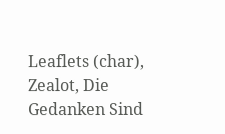Leaflets (char), Zealot, Die Gedanken Sind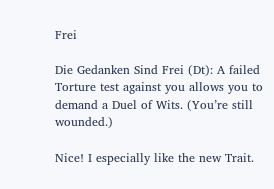Frei

Die Gedanken Sind Frei (Dt): A failed Torture test against you allows you to demand a Duel of Wits. (You’re still wounded.)

Nice! I especially like the new Trait.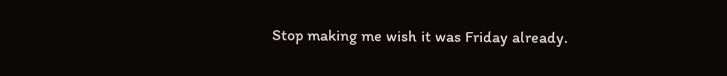Stop making me wish it was Friday already.